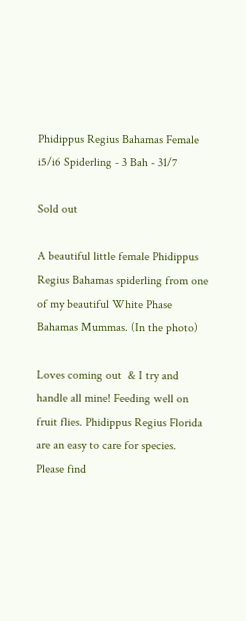Phidippus Regius Bahamas Female i5/i6 Spiderling - 3 Bah - 31/7

Sold out

A beautiful little female Phidippus Regius Bahamas spiderling from one of my beautiful White Phase Bahamas Mummas. (In the photo)

Loves coming out  & I try and handle all mine! Feeding well on fruit flies. Phidippus Regius Florida are an easy to care for species.  Please find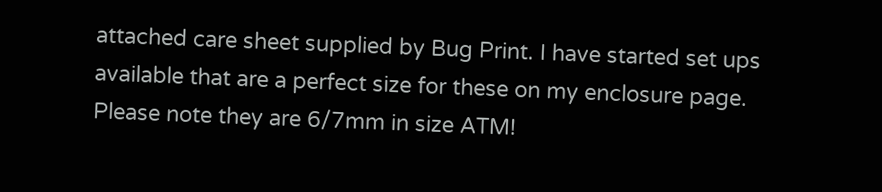attached care sheet supplied by Bug Print. I have started set ups available that are a perfect size for these on my enclosure page. Please note they are 6/7mm in size ATM!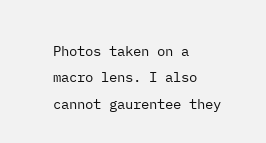Photos taken on a macro lens. I also cannot gaurentee they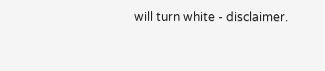will turn white - disclaimer.